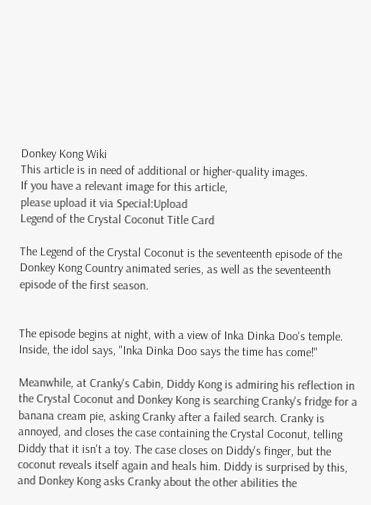Donkey Kong Wiki
This article is in need of additional or higher-quality images.
If you have a relevant image for this article,
please upload it via Special:Upload
Legend of the Crystal Coconut Title Card

The Legend of the Crystal Coconut is the seventeenth episode of the Donkey Kong Country animated series, as well as the seventeenth episode of the first season.


The episode begins at night, with a view of Inka Dinka Doo's temple. Inside, the idol says, "Inka Dinka Doo says the time has come!"

Meanwhile, at Cranky's Cabin, Diddy Kong is admiring his reflection in the Crystal Coconut and Donkey Kong is searching Cranky's fridge for a banana cream pie, asking Cranky after a failed search. Cranky is annoyed, and closes the case containing the Crystal Coconut, telling Diddy that it isn't a toy. The case closes on Diddy's finger, but the coconut reveals itself again and heals him. Diddy is surprised by this, and Donkey Kong asks Cranky about the other abilities the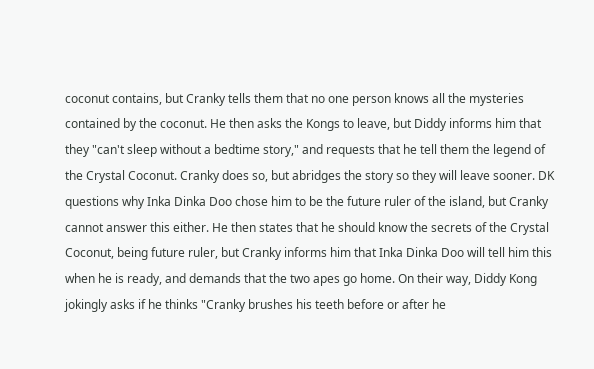coconut contains, but Cranky tells them that no one person knows all the mysteries contained by the coconut. He then asks the Kongs to leave, but Diddy informs him that they "can't sleep without a bedtime story," and requests that he tell them the legend of the Crystal Coconut. Cranky does so, but abridges the story so they will leave sooner. DK questions why Inka Dinka Doo chose him to be the future ruler of the island, but Cranky cannot answer this either. He then states that he should know the secrets of the Crystal Coconut, being future ruler, but Cranky informs him that Inka Dinka Doo will tell him this when he is ready, and demands that the two apes go home. On their way, Diddy Kong jokingly asks if he thinks "Cranky brushes his teeth before or after he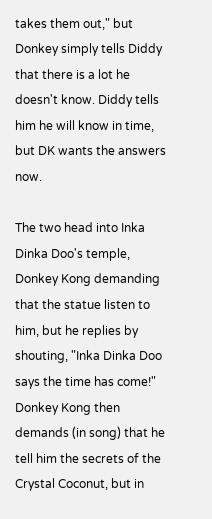takes them out," but Donkey simply tells Diddy that there is a lot he doesn't know. Diddy tells him he will know in time, but DK wants the answers now.

The two head into Inka Dinka Doo's temple, Donkey Kong demanding that the statue listen to him, but he replies by shouting, "Inka Dinka Doo says the time has come!" Donkey Kong then demands (in song) that he tell him the secrets of the Crystal Coconut, but in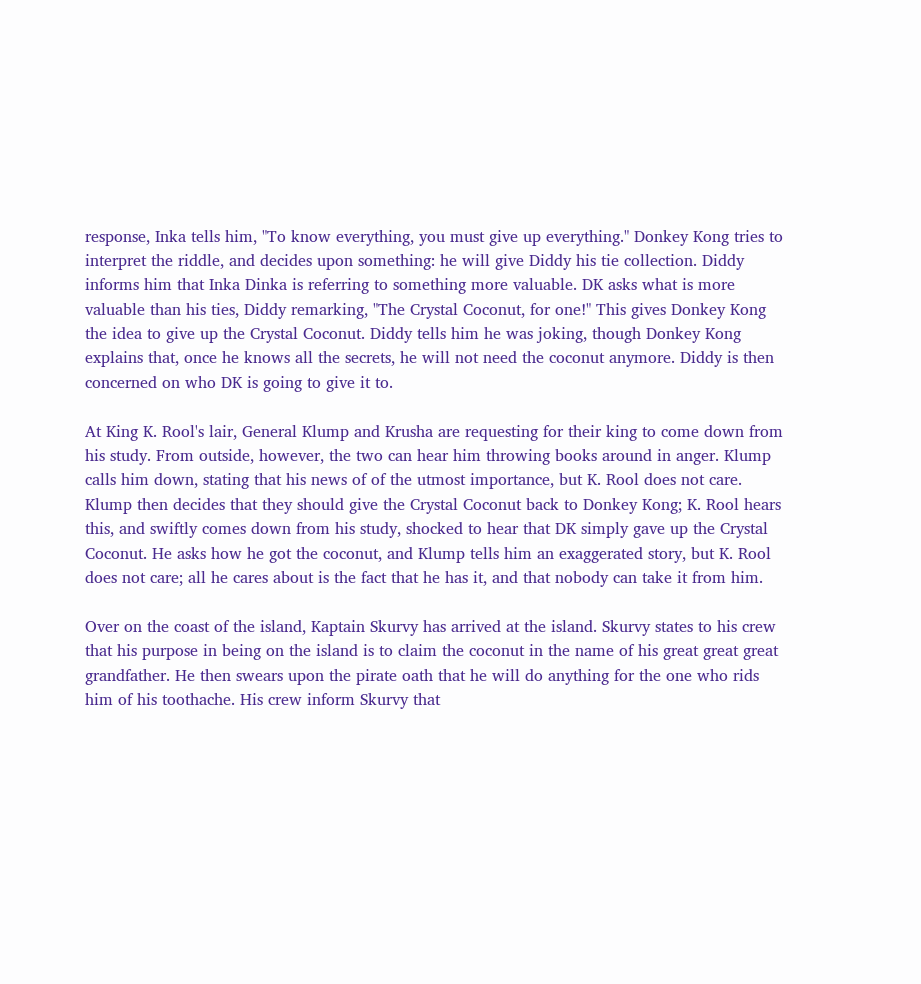response, Inka tells him, "To know everything, you must give up everything." Donkey Kong tries to interpret the riddle, and decides upon something: he will give Diddy his tie collection. Diddy informs him that Inka Dinka is referring to something more valuable. DK asks what is more valuable than his ties, Diddy remarking, "The Crystal Coconut, for one!" This gives Donkey Kong the idea to give up the Crystal Coconut. Diddy tells him he was joking, though Donkey Kong explains that, once he knows all the secrets, he will not need the coconut anymore. Diddy is then concerned on who DK is going to give it to.

At King K. Rool's lair, General Klump and Krusha are requesting for their king to come down from his study. From outside, however, the two can hear him throwing books around in anger. Klump calls him down, stating that his news of of the utmost importance, but K. Rool does not care. Klump then decides that they should give the Crystal Coconut back to Donkey Kong; K. Rool hears this, and swiftly comes down from his study, shocked to hear that DK simply gave up the Crystal Coconut. He asks how he got the coconut, and Klump tells him an exaggerated story, but K. Rool does not care; all he cares about is the fact that he has it, and that nobody can take it from him.

Over on the coast of the island, Kaptain Skurvy has arrived at the island. Skurvy states to his crew that his purpose in being on the island is to claim the coconut in the name of his great great great grandfather. He then swears upon the pirate oath that he will do anything for the one who rids him of his toothache. His crew inform Skurvy that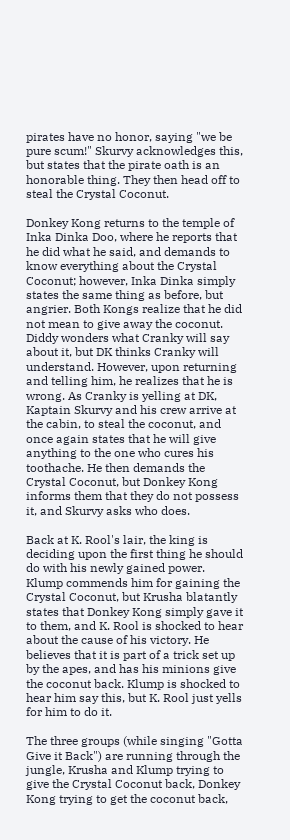pirates have no honor, saying "we be pure scum!" Skurvy acknowledges this, but states that the pirate oath is an honorable thing. They then head off to steal the Crystal Coconut.

Donkey Kong returns to the temple of Inka Dinka Doo, where he reports that he did what he said, and demands to know everything about the Crystal Coconut; however, Inka Dinka simply states the same thing as before, but angrier. Both Kongs realize that he did not mean to give away the coconut. Diddy wonders what Cranky will say about it, but DK thinks Cranky will understand. However, upon returning and telling him, he realizes that he is wrong. As Cranky is yelling at DK, Kaptain Skurvy and his crew arrive at the cabin, to steal the coconut, and once again states that he will give anything to the one who cures his toothache. He then demands the Crystal Coconut, but Donkey Kong informs them that they do not possess it, and Skurvy asks who does.

Back at K. Rool's lair, the king is deciding upon the first thing he should do with his newly gained power. Klump commends him for gaining the Crystal Coconut, but Krusha blatantly states that Donkey Kong simply gave it to them, and K. Rool is shocked to hear about the cause of his victory. He believes that it is part of a trick set up by the apes, and has his minions give the coconut back. Klump is shocked to hear him say this, but K. Rool just yells for him to do it.

The three groups (while singing "Gotta Give it Back") are running through the jungle, Krusha and Klump trying to give the Crystal Coconut back, Donkey Kong trying to get the coconut back,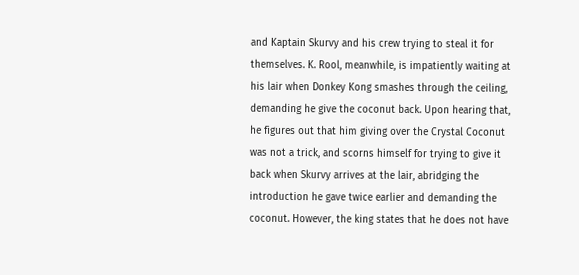and Kaptain Skurvy and his crew trying to steal it for themselves. K. Rool, meanwhile, is impatiently waiting at his lair when Donkey Kong smashes through the ceiling, demanding he give the coconut back. Upon hearing that, he figures out that him giving over the Crystal Coconut was not a trick, and scorns himself for trying to give it back when Skurvy arrives at the lair, abridging the introduction he gave twice earlier and demanding the coconut. However, the king states that he does not have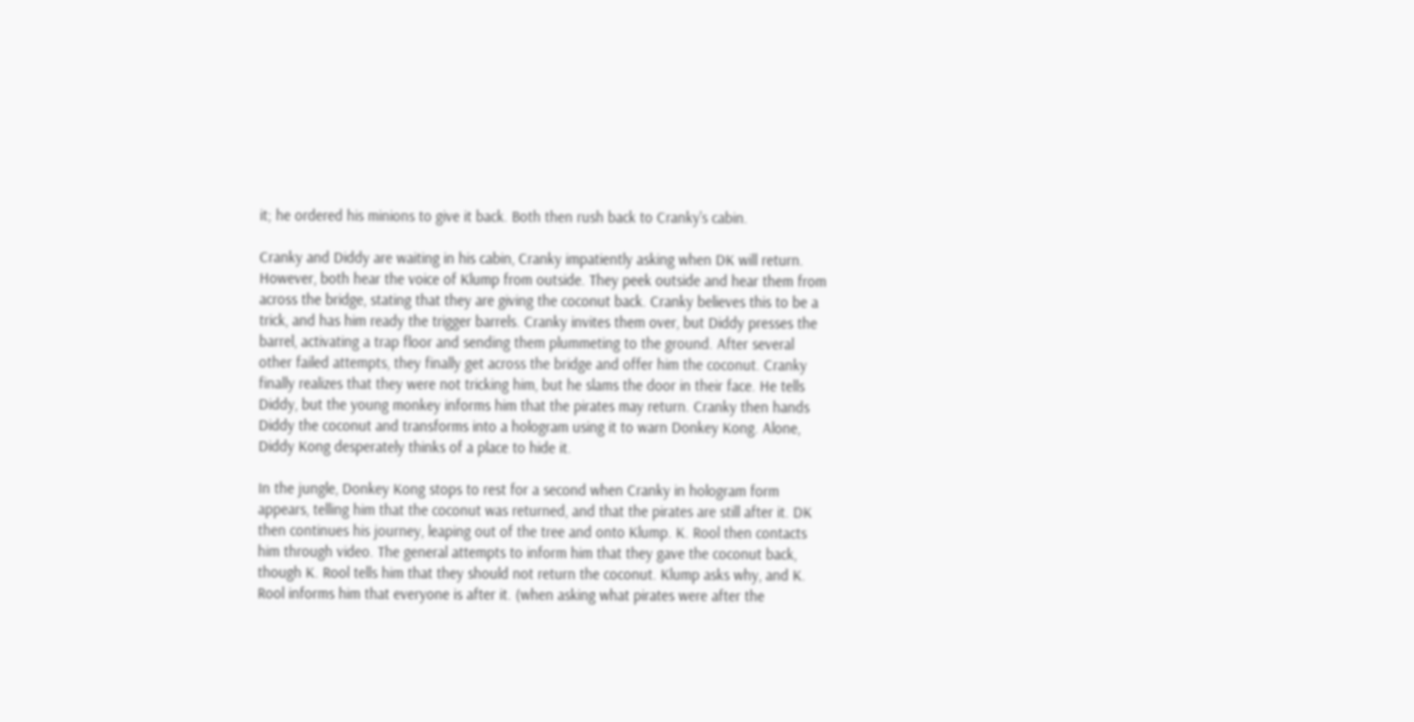it; he ordered his minions to give it back. Both then rush back to Cranky's cabin.

Cranky and Diddy are waiting in his cabin, Cranky impatiently asking when DK will return. However, both hear the voice of Klump from outside. They peek outside and hear them from across the bridge, stating that they are giving the coconut back. Cranky believes this to be a trick, and has him ready the trigger barrels. Cranky invites them over, but Diddy presses the barrel, activating a trap floor and sending them plummeting to the ground. After several other failed attempts, they finally get across the bridge and offer him the coconut. Cranky finally realizes that they were not tricking him, but he slams the door in their face. He tells Diddy, but the young monkey informs him that the pirates may return. Cranky then hands Diddy the coconut and transforms into a hologram using it to warn Donkey Kong. Alone, Diddy Kong desperately thinks of a place to hide it.

In the jungle, Donkey Kong stops to rest for a second when Cranky in hologram form appears, telling him that the coconut was returned, and that the pirates are still after it. DK then continues his journey, leaping out of the tree and onto Klump. K. Rool then contacts him through video. The general attempts to inform him that they gave the coconut back, though K. Rool tells him that they should not return the coconut. Klump asks why, and K. Rool informs him that everyone is after it. (when asking what pirates were after the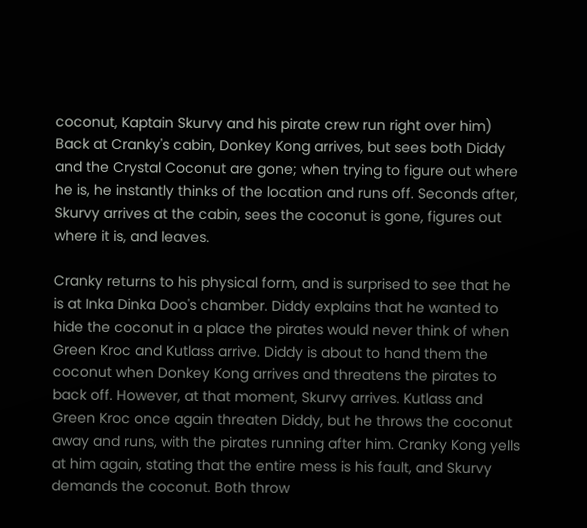coconut, Kaptain Skurvy and his pirate crew run right over him) Back at Cranky's cabin, Donkey Kong arrives, but sees both Diddy and the Crystal Coconut are gone; when trying to figure out where he is, he instantly thinks of the location and runs off. Seconds after, Skurvy arrives at the cabin, sees the coconut is gone, figures out where it is, and leaves.

Cranky returns to his physical form, and is surprised to see that he is at Inka Dinka Doo's chamber. Diddy explains that he wanted to hide the coconut in a place the pirates would never think of when Green Kroc and Kutlass arrive. Diddy is about to hand them the coconut when Donkey Kong arrives and threatens the pirates to back off. However, at that moment, Skurvy arrives. Kutlass and Green Kroc once again threaten Diddy, but he throws the coconut away and runs, with the pirates running after him. Cranky Kong yells at him again, stating that the entire mess is his fault, and Skurvy demands the coconut. Both throw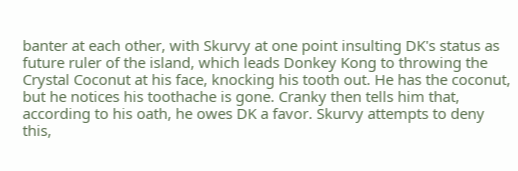banter at each other, with Skurvy at one point insulting DK's status as future ruler of the island, which leads Donkey Kong to throwing the Crystal Coconut at his face, knocking his tooth out. He has the coconut, but he notices his toothache is gone. Cranky then tells him that, according to his oath, he owes DK a favor. Skurvy attempts to deny this,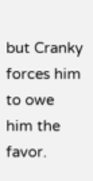but Cranky forces him to owe him the favor.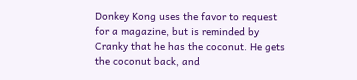Donkey Kong uses the favor to request for a magazine, but is reminded by Cranky that he has the coconut. He gets the coconut back, and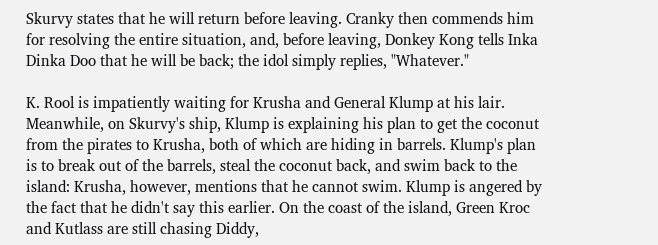Skurvy states that he will return before leaving. Cranky then commends him for resolving the entire situation, and, before leaving, Donkey Kong tells Inka Dinka Doo that he will be back; the idol simply replies, "Whatever."

K. Rool is impatiently waiting for Krusha and General Klump at his lair. Meanwhile, on Skurvy's ship, Klump is explaining his plan to get the coconut from the pirates to Krusha, both of which are hiding in barrels. Klump's plan is to break out of the barrels, steal the coconut back, and swim back to the island: Krusha, however, mentions that he cannot swim. Klump is angered by the fact that he didn't say this earlier. On the coast of the island, Green Kroc and Kutlass are still chasing Diddy,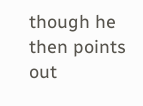though he then points out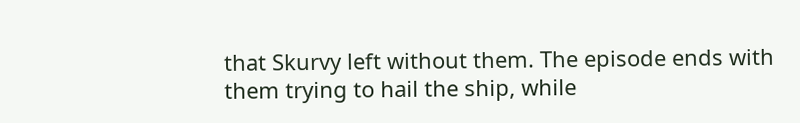that Skurvy left without them. The episode ends with them trying to hail the ship, while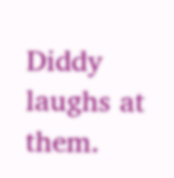Diddy laughs at them.